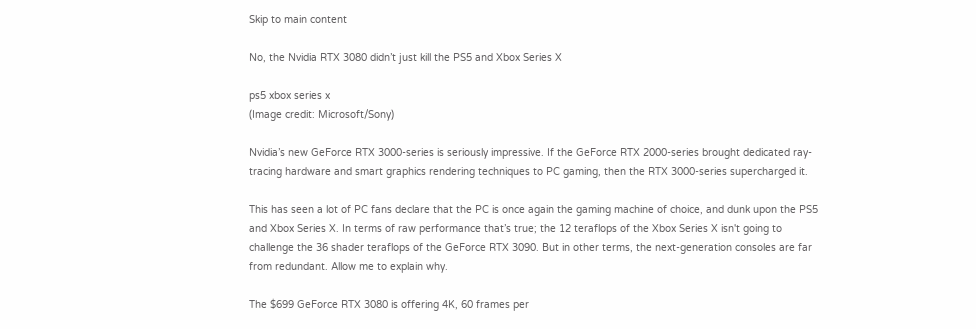Skip to main content

No, the Nvidia RTX 3080 didn’t just kill the PS5 and Xbox Series X

ps5 xbox series x
(Image credit: Microsoft/Sony)

Nvidia’s new GeForce RTX 3000-series is seriously impressive. If the GeForce RTX 2000-series brought dedicated ray-tracing hardware and smart graphics rendering techniques to PC gaming, then the RTX 3000-series supercharged it.

This has seen a lot of PC fans declare that the PC is once again the gaming machine of choice, and dunk upon the PS5 and Xbox Series X. In terms of raw performance that’s true; the 12 teraflops of the Xbox Series X isn't going to challenge the 36 shader teraflops of the GeForce RTX 3090. But in other terms, the next-generation consoles are far from redundant. Allow me to explain why.

The $699 GeForce RTX 3080 is offering 4K, 60 frames per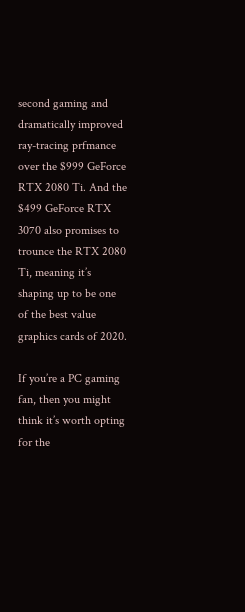second gaming and dramatically improved ray-tracing prfmance over the $999 GeForce RTX 2080 Ti. And the $499 GeForce RTX 3070 also promises to trounce the RTX 2080 Ti, meaning it’s shaping up to be one of the best value graphics cards of 2020.

If you’re a PC gaming fan, then you might think it’s worth opting for the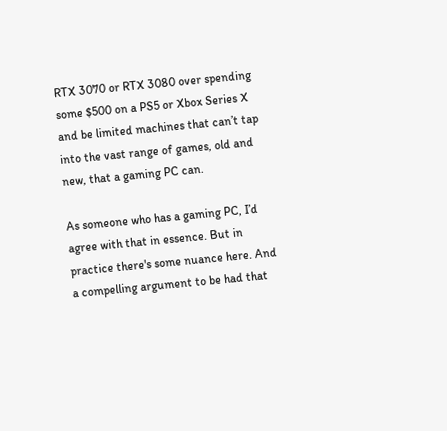RTX 3070 or RTX 3080 over spending some $500 on a PS5 or Xbox Series X and be limited machines that can’t tap into the vast range of games, old and new, that a gaming PC can.

As someone who has a gaming PC, I’d agree with that in essence. But in practice there's some nuance here. And a compelling argument to be had that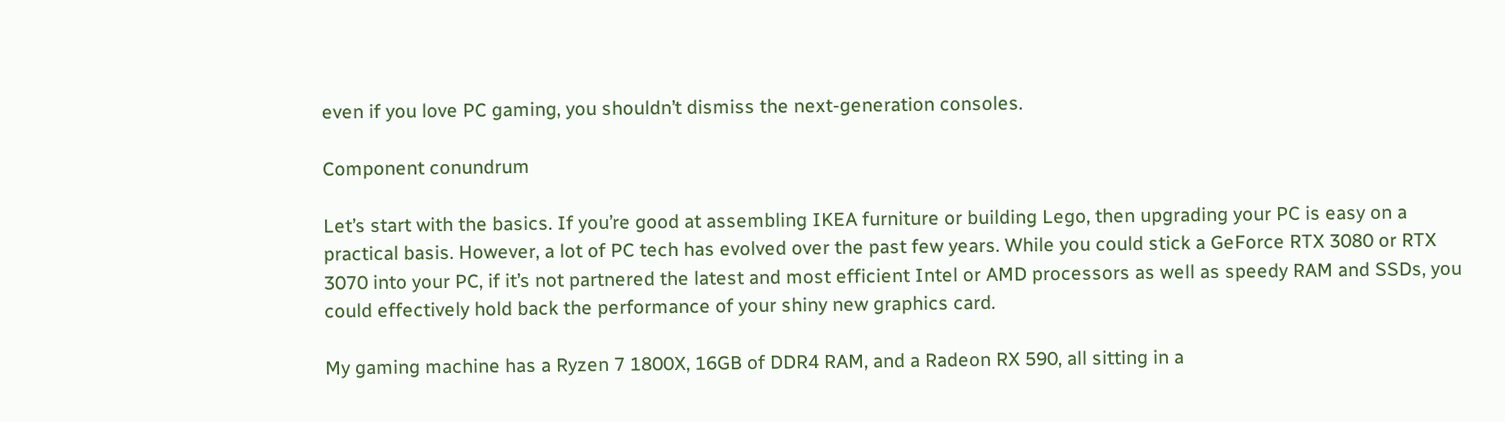even if you love PC gaming, you shouldn’t dismiss the next-generation consoles.

Component conundrum

Let’s start with the basics. If you’re good at assembling IKEA furniture or building Lego, then upgrading your PC is easy on a practical basis. However, a lot of PC tech has evolved over the past few years. While you could stick a GeForce RTX 3080 or RTX 3070 into your PC, if it’s not partnered the latest and most efficient Intel or AMD processors as well as speedy RAM and SSDs, you could effectively hold back the performance of your shiny new graphics card.

My gaming machine has a Ryzen 7 1800X, 16GB of DDR4 RAM, and a Radeon RX 590, all sitting in a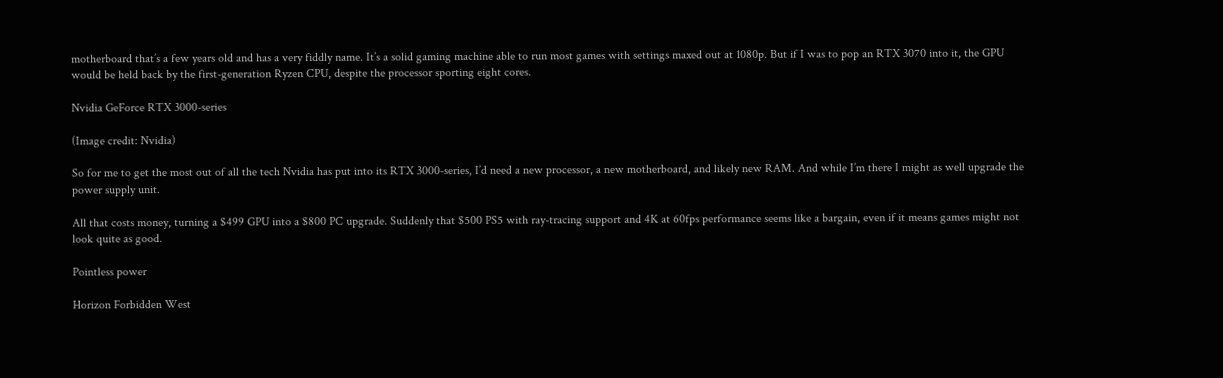motherboard that’s a few years old and has a very fiddly name. It’s a solid gaming machine able to run most games with settings maxed out at 1080p. But if I was to pop an RTX 3070 into it, the GPU would be held back by the first-generation Ryzen CPU, despite the processor sporting eight cores.

Nvidia GeForce RTX 3000-series

(Image credit: Nvidia)

So for me to get the most out of all the tech Nvidia has put into its RTX 3000-series, I’d need a new processor, a new motherboard, and likely new RAM. And while I’m there I might as well upgrade the power supply unit.

All that costs money, turning a $499 GPU into a $800 PC upgrade. Suddenly that $500 PS5 with ray-tracing support and 4K at 60fps performance seems like a bargain, even if it means games might not look quite as good.

Pointless power

Horizon Forbidden West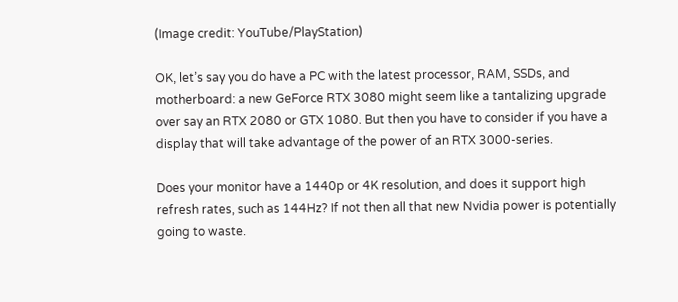(Image credit: YouTube/PlayStation)

OK, let’s say you do have a PC with the latest processor, RAM, SSDs, and motherboard: a new GeForce RTX 3080 might seem like a tantalizing upgrade over say an RTX 2080 or GTX 1080. But then you have to consider if you have a display that will take advantage of the power of an RTX 3000-series.

Does your monitor have a 1440p or 4K resolution, and does it support high refresh rates, such as 144Hz? If not then all that new Nvidia power is potentially going to waste.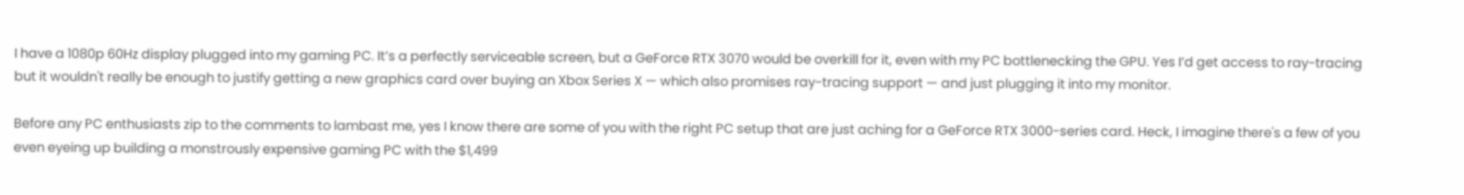I have a 1080p 60Hz display plugged into my gaming PC. It’s a perfectly serviceable screen, but a GeForce RTX 3070 would be overkill for it, even with my PC bottlenecking the GPU. Yes I’d get access to ray-tracing but it wouldn't really be enough to justify getting a new graphics card over buying an Xbox Series X — which also promises ray-tracing support — and just plugging it into my monitor.

Before any PC enthusiasts zip to the comments to lambast me, yes I know there are some of you with the right PC setup that are just aching for a GeForce RTX 3000-series card. Heck, I imagine there's a few of you even eyeing up building a monstrously expensive gaming PC with the $1,499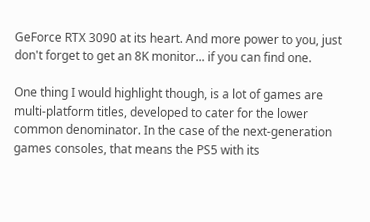GeForce RTX 3090 at its heart. And more power to you, just don't forget to get an 8K monitor... if you can find one.

One thing I would highlight though, is a lot of games are multi-platform titles, developed to cater for the lower common denominator. In the case of the next-generation games consoles, that means the PS5 with its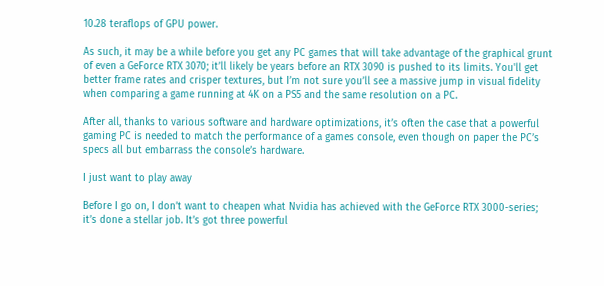10.28 teraflops of GPU power.

As such, it may be a while before you get any PC games that will take advantage of the graphical grunt of even a GeForce RTX 3070; it’ll likely be years before an RTX 3090 is pushed to its limits. You'll get better frame rates and crisper textures, but I’m not sure you’ll see a massive jump in visual fidelity when comparing a game running at 4K on a PS5 and the same resolution on a PC.

After all, thanks to various software and hardware optimizations, it’s often the case that a powerful gaming PC is needed to match the performance of a games console, even though on paper the PC’s specs all but embarrass the console’s hardware.

I just want to play away

Before I go on, I don’t want to cheapen what Nvidia has achieved with the GeForce RTX 3000-series; it’s done a stellar job. It’s got three powerful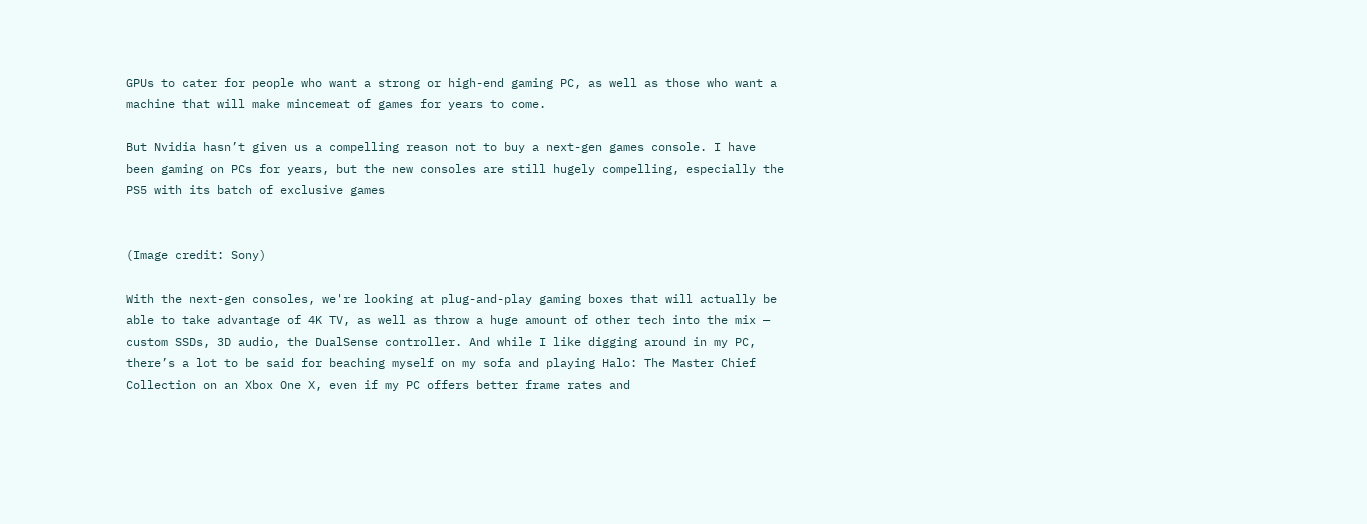GPUs to cater for people who want a strong or high-end gaming PC, as well as those who want a machine that will make mincemeat of games for years to come.

But Nvidia hasn’t given us a compelling reason not to buy a next-gen games console. I have been gaming on PCs for years, but the new consoles are still hugely compelling, especially the PS5 with its batch of exclusive games


(Image credit: Sony)

With the next-gen consoles, we're looking at plug-and-play gaming boxes that will actually be able to take advantage of 4K TV, as well as throw a huge amount of other tech into the mix — custom SSDs, 3D audio, the DualSense controller. And while I like digging around in my PC, there’s a lot to be said for beaching myself on my sofa and playing Halo: The Master Chief Collection on an Xbox One X, even if my PC offers better frame rates and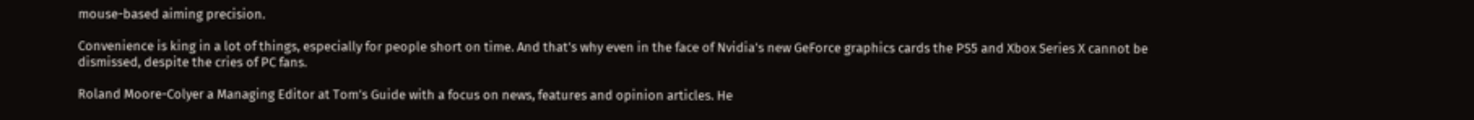mouse-based aiming precision.

Convenience is king in a lot of things, especially for people short on time. And that’s why even in the face of Nvidia’s new GeForce graphics cards the PS5 and Xbox Series X cannot be dismissed, despite the cries of PC fans.

Roland Moore-Colyer a Managing Editor at Tom’s Guide with a focus on news, features and opinion articles. He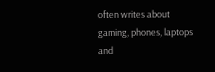often writes about gaming, phones, laptops and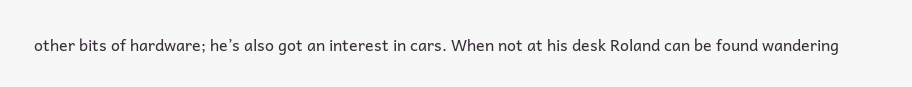other bits of hardware; he’s also got an interest in cars. When not at his desk Roland can be found wandering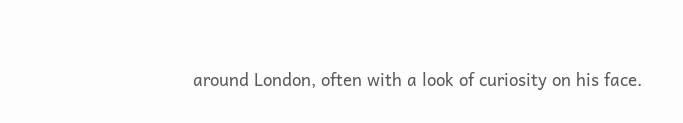around London, often with a look of curiosity on his face.